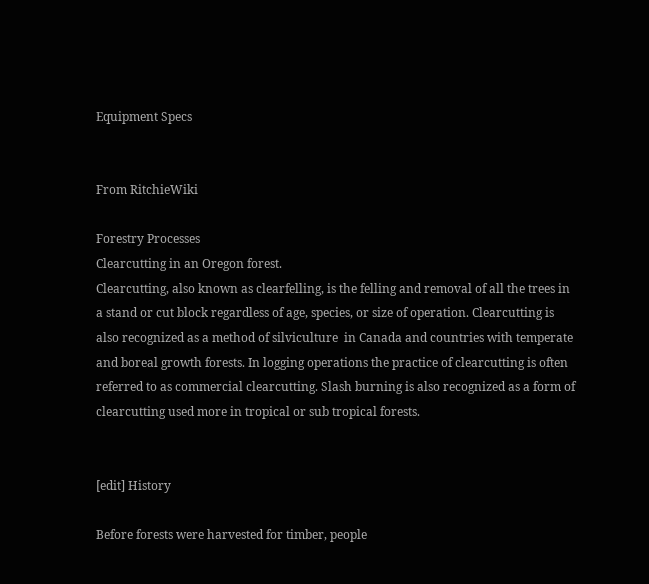Equipment Specs


From RitchieWiki

Forestry Processes
Clearcutting in an Oregon forest.
Clearcutting, also known as clearfelling, is the felling and removal of all the trees in a stand or cut block regardless of age, species, or size of operation. Clearcutting is also recognized as a method of silviculture  in Canada and countries with temperate and boreal growth forests. In logging operations the practice of clearcutting is often referred to as commercial clearcutting. Slash burning is also recognized as a form of clearcutting used more in tropical or sub tropical forests.


[edit] History

Before forests were harvested for timber, people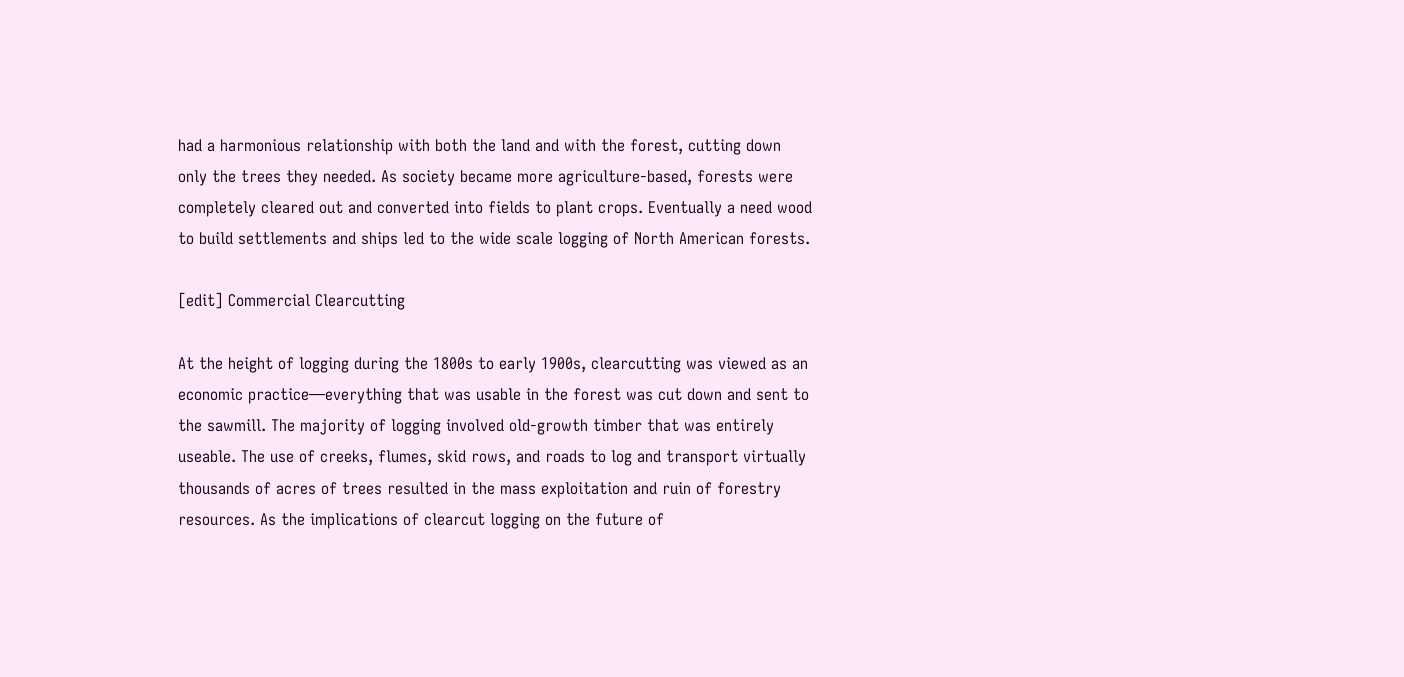had a harmonious relationship with both the land and with the forest, cutting down only the trees they needed. As society became more agriculture-based, forests were completely cleared out and converted into fields to plant crops. Eventually a need wood to build settlements and ships led to the wide scale logging of North American forests.

[edit] Commercial Clearcutting

At the height of logging during the 1800s to early 1900s, clearcutting was viewed as an economic practice—everything that was usable in the forest was cut down and sent to the sawmill. The majority of logging involved old-growth timber that was entirely useable. The use of creeks, flumes, skid rows, and roads to log and transport virtually thousands of acres of trees resulted in the mass exploitation and ruin of forestry resources. As the implications of clearcut logging on the future of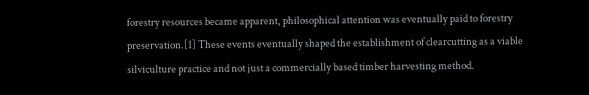forestry resources became apparent, philosophical attention was eventually paid to forestry preservation.[1] These events eventually shaped the establishment of clearcutting as a viable silviculture practice and not just a commercially based timber harvesting method.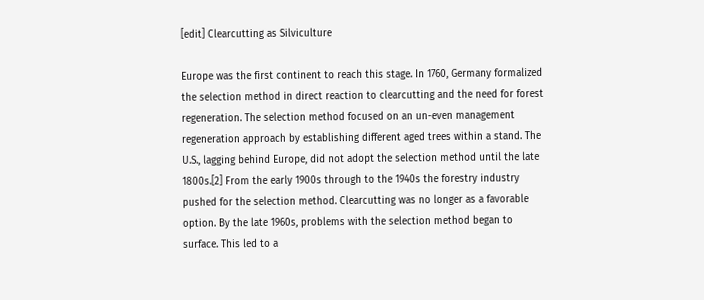[edit] Clearcutting as Silviculture

Europe was the first continent to reach this stage. In 1760, Germany formalized the selection method in direct reaction to clearcutting and the need for forest regeneration. The selection method focused on an un-even management regeneration approach by establishing different aged trees within a stand. The U.S., lagging behind Europe, did not adopt the selection method until the late 1800s.[2] From the early 1900s through to the 1940s the forestry industry pushed for the selection method. Clearcutting was no longer as a favorable option. By the late 1960s, problems with the selection method began to surface. This led to a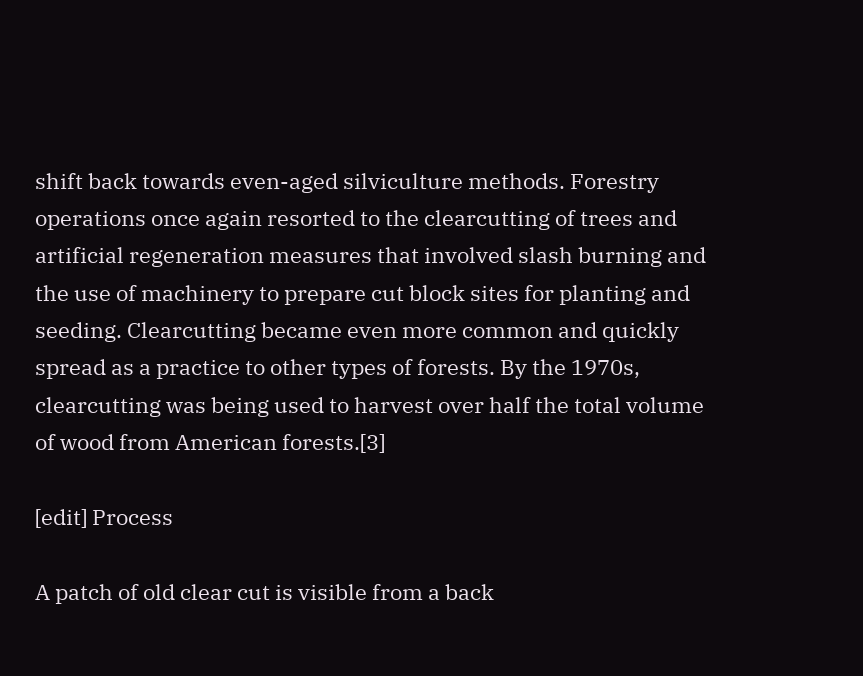shift back towards even-aged silviculture methods. Forestry operations once again resorted to the clearcutting of trees and artificial regeneration measures that involved slash burning and the use of machinery to prepare cut block sites for planting and seeding. Clearcutting became even more common and quickly spread as a practice to other types of forests. By the 1970s, clearcutting was being used to harvest over half the total volume of wood from American forests.[3]

[edit] Process

A patch of old clear cut is visible from a back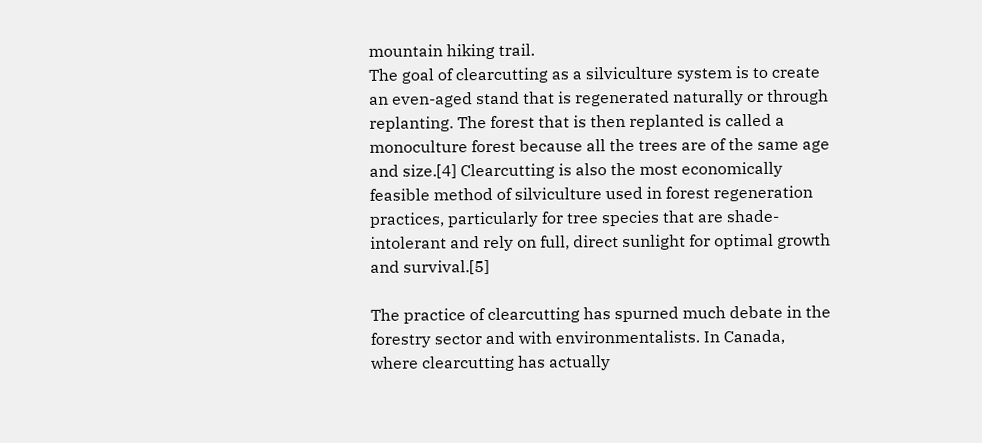mountain hiking trail.
The goal of clearcutting as a silviculture system is to create an even-aged stand that is regenerated naturally or through replanting. The forest that is then replanted is called a monoculture forest because all the trees are of the same age and size.[4] Clearcutting is also the most economically feasible method of silviculture used in forest regeneration practices, particularly for tree species that are shade-intolerant and rely on full, direct sunlight for optimal growth and survival.[5]

The practice of clearcutting has spurned much debate in the forestry sector and with environmentalists. In Canada, where clearcutting has actually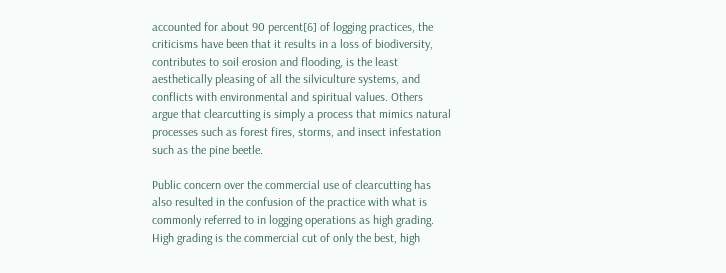accounted for about 90 percent[6] of logging practices, the criticisms have been that it results in a loss of biodiversity, contributes to soil erosion and flooding, is the least aesthetically pleasing of all the silviculture systems, and conflicts with environmental and spiritual values. Others argue that clearcutting is simply a process that mimics natural processes such as forest fires, storms, and insect infestation such as the pine beetle.

Public concern over the commercial use of clearcutting has also resulted in the confusion of the practice with what is commonly referred to in logging operations as high grading. High grading is the commercial cut of only the best, high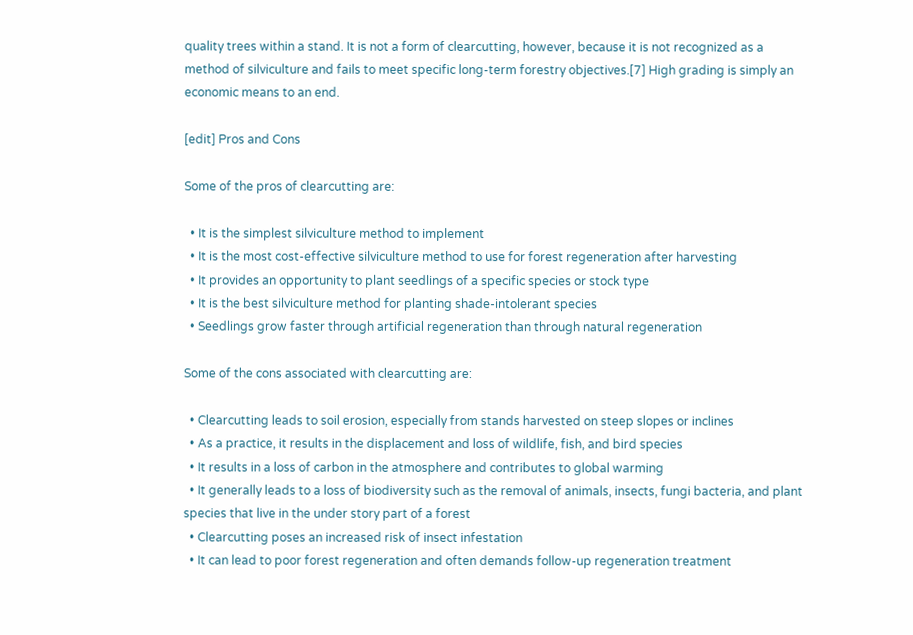quality trees within a stand. It is not a form of clearcutting, however, because it is not recognized as a method of silviculture and fails to meet specific long-term forestry objectives.[7] High grading is simply an economic means to an end.

[edit] Pros and Cons

Some of the pros of clearcutting are:

  • It is the simplest silviculture method to implement
  • It is the most cost-effective silviculture method to use for forest regeneration after harvesting
  • It provides an opportunity to plant seedlings of a specific species or stock type
  • It is the best silviculture method for planting shade-intolerant species
  • Seedlings grow faster through artificial regeneration than through natural regeneration

Some of the cons associated with clearcutting are:

  • Clearcutting leads to soil erosion, especially from stands harvested on steep slopes or inclines
  • As a practice, it results in the displacement and loss of wildlife, fish, and bird species
  • It results in a loss of carbon in the atmosphere and contributes to global warming
  • It generally leads to a loss of biodiversity such as the removal of animals, insects, fungi bacteria, and plant species that live in the under story part of a forest
  • Clearcutting poses an increased risk of insect infestation
  • It can lead to poor forest regeneration and often demands follow-up regeneration treatment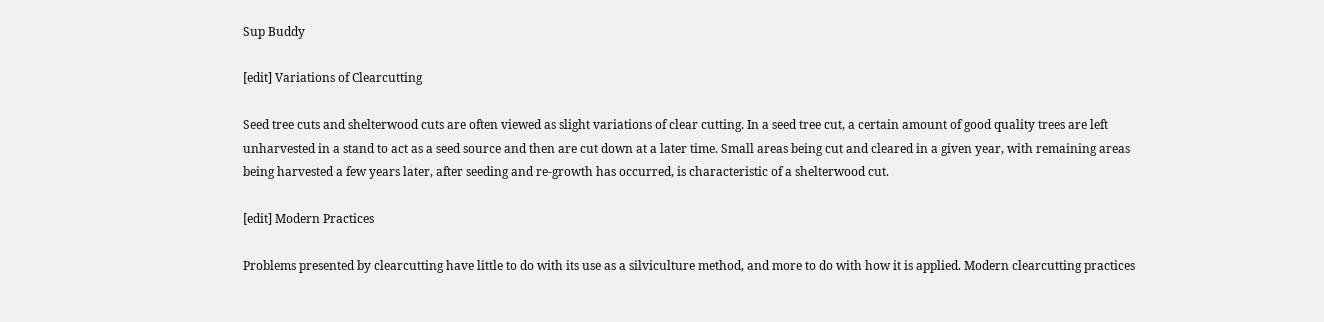Sup Buddy

[edit] Variations of Clearcutting

Seed tree cuts and shelterwood cuts are often viewed as slight variations of clear cutting. In a seed tree cut, a certain amount of good quality trees are left unharvested in a stand to act as a seed source and then are cut down at a later time. Small areas being cut and cleared in a given year, with remaining areas being harvested a few years later, after seeding and re-growth has occurred, is characteristic of a shelterwood cut.

[edit] Modern Practices

Problems presented by clearcutting have little to do with its use as a silviculture method, and more to do with how it is applied. Modern clearcutting practices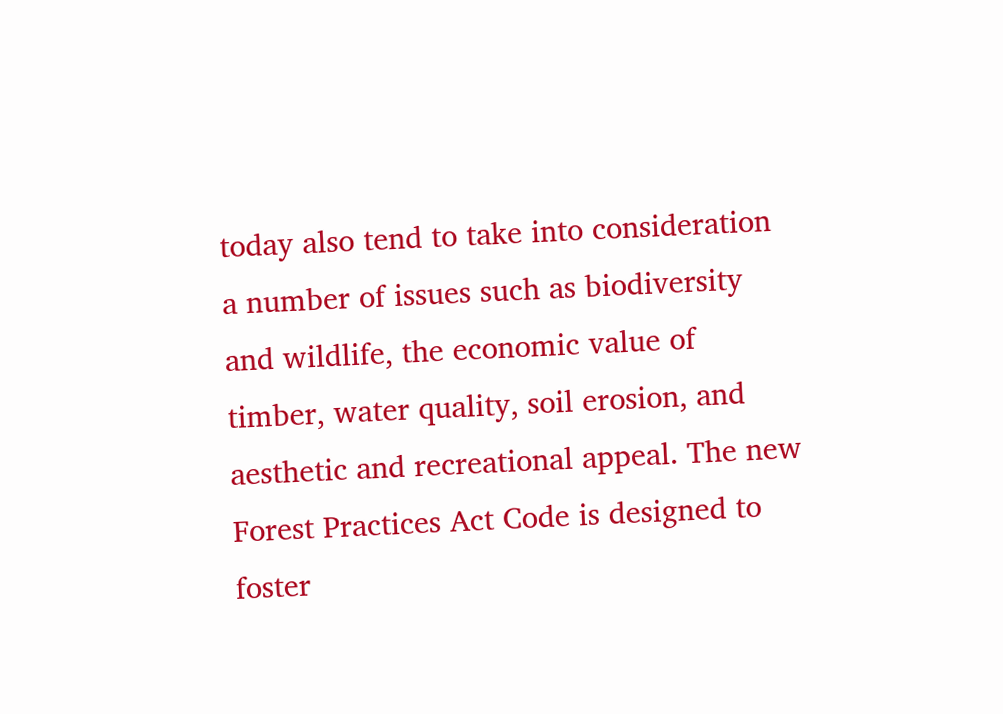today also tend to take into consideration a number of issues such as biodiversity and wildlife, the economic value of timber, water quality, soil erosion, and aesthetic and recreational appeal. The new Forest Practices Act Code is designed to foster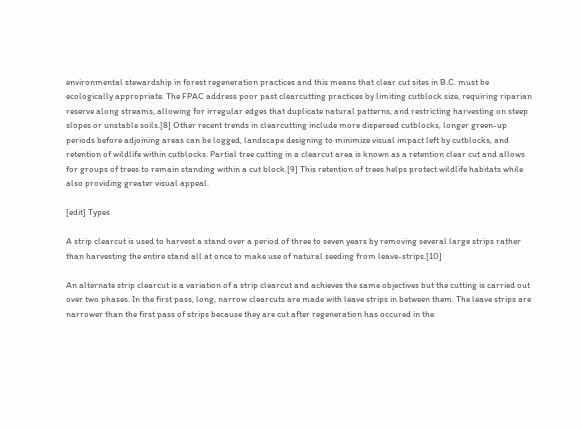environmental stewardship in forest regeneration practices and this means that clear cut sites in B.C. must be ecologically appropriate. The FPAC address poor past clearcutting practices by limiting cutblock size, requiring riparian reserve along streams, allowing for irregular edges that duplicate natural patterns, and restricting harvesting on steep slopes or unstable soils.[8] Other recent trends in clearcutting include more dispersed cutblocks, longer green-up periods before adjoining areas can be logged, landscape designing to minimize visual impact left by cutblocks, and retention of wildlife within cutblocks. Partial tree cutting in a clearcut area is known as a retention clear cut and allows for groups of trees to remain standing within a cut block.[9] This retention of trees helps protect wildlife habitats while also providing greater visual appeal.

[edit] Types

A strip clearcut is used to harvest a stand over a period of three to seven years by removing several large strips rather than harvesting the entire stand all at once to make use of natural seeding from leave-strips.[10]

An alternate strip clearcut is a variation of a strip clearcut and achieves the same objectives but the cutting is carried out over two phases. In the first pass, long, narrow clearcuts are made with leave strips in between them. The leave strips are narrower than the first pass of strips because they are cut after regeneration has occured in the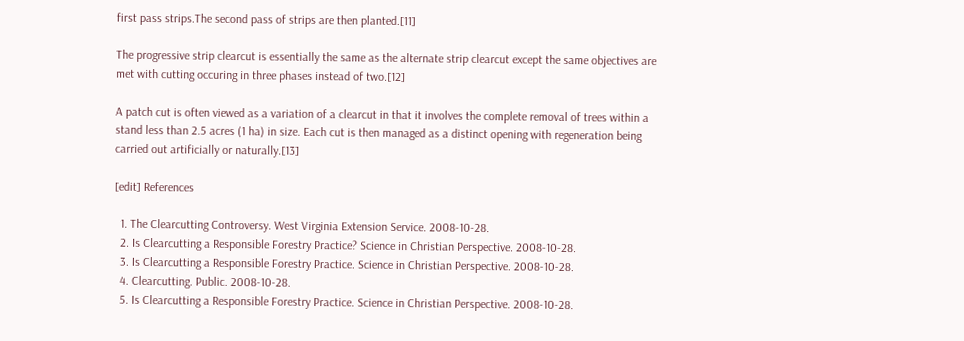first pass strips.The second pass of strips are then planted.[11]

The progressive strip clearcut is essentially the same as the alternate strip clearcut except the same objectives are met with cutting occuring in three phases instead of two.[12]

A patch cut is often viewed as a variation of a clearcut in that it involves the complete removal of trees within a stand less than 2.5 acres (1 ha) in size. Each cut is then managed as a distinct opening with regeneration being carried out artificially or naturally.[13]

[edit] References

  1. The Clearcutting Controversy. West Virginia Extension Service. 2008-10-28.
  2. Is Clearcutting a Responsible Forestry Practice? Science in Christian Perspective. 2008-10-28.
  3. Is Clearcutting a Responsible Forestry Practice. Science in Christian Perspective. 2008-10-28.
  4. Clearcutting. Public. 2008-10-28.
  5. Is Clearcutting a Responsible Forestry Practice. Science in Christian Perspective. 2008-10-28.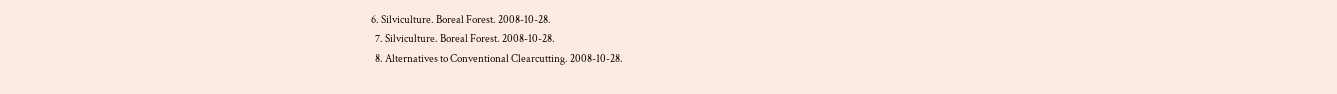6. Silviculture. Boreal Forest. 2008-10-28.
  7. Silviculture. Boreal Forest. 2008-10-28.
  8. Alternatives to Conventional Clearcutting. 2008-10-28.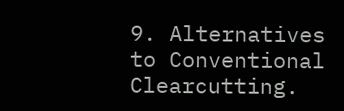9. Alternatives to Conventional Clearcutting.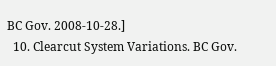BC Gov. 2008-10-28.]
  10. Clearcut System Variations. BC Gov.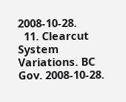2008-10-28.
  11. Clearcut System Variations. BC Gov. 2008-10-28.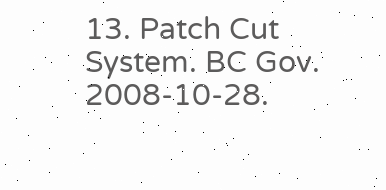13. Patch Cut System. BC Gov. 2008-10-28.